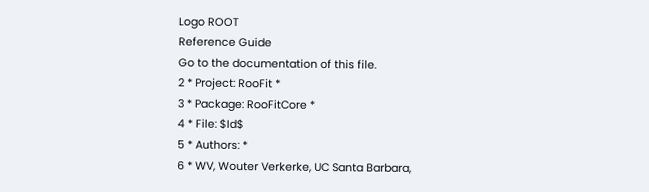Logo ROOT
Reference Guide
Go to the documentation of this file.
2 * Project: RooFit *
3 * Package: RooFitCore *
4 * File: $Id$
5 * Authors: *
6 * WV, Wouter Verkerke, UC Santa Barbara,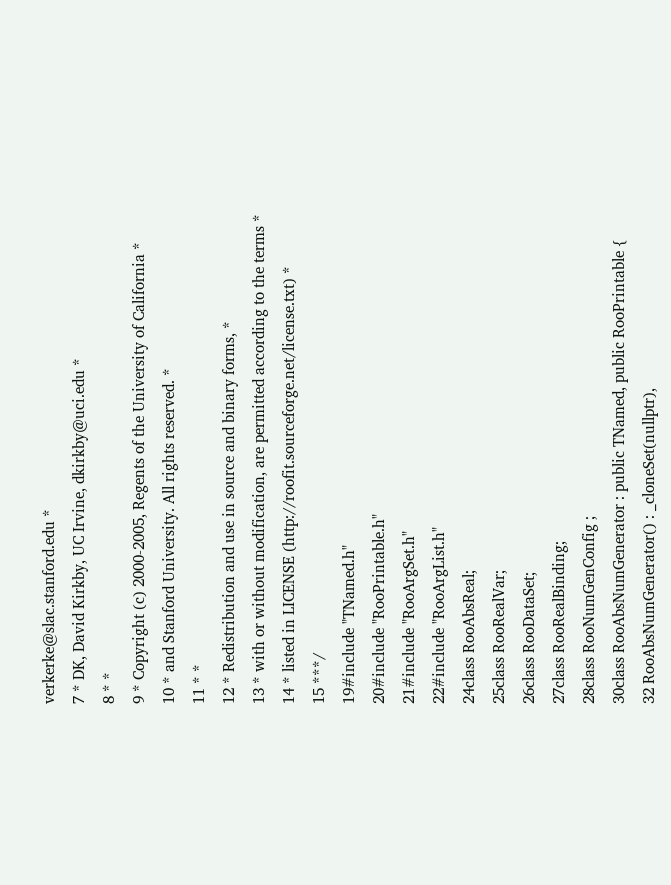verkerke@slac.stanford.edu *
7 * DK, David Kirkby, UC Irvine, dkirkby@uci.edu *
8 * *
9 * Copyright (c) 2000-2005, Regents of the University of California *
10 * and Stanford University. All rights reserved. *
11 * *
12 * Redistribution and use in source and binary forms, *
13 * with or without modification, are permitted according to the terms *
14 * listed in LICENSE (http://roofit.sourceforge.net/license.txt) *
15 ***/
19#include "TNamed.h"
20#include "RooPrintable.h"
21#include "RooArgSet.h"
22#include "RooArgList.h"
24class RooAbsReal;
25class RooRealVar;
26class RooDataSet;
27class RooRealBinding;
28class RooNumGenConfig ;
30class RooAbsNumGenerator : public TNamed, public RooPrintable {
32 RooAbsNumGenerator() : _cloneSet(nullptr),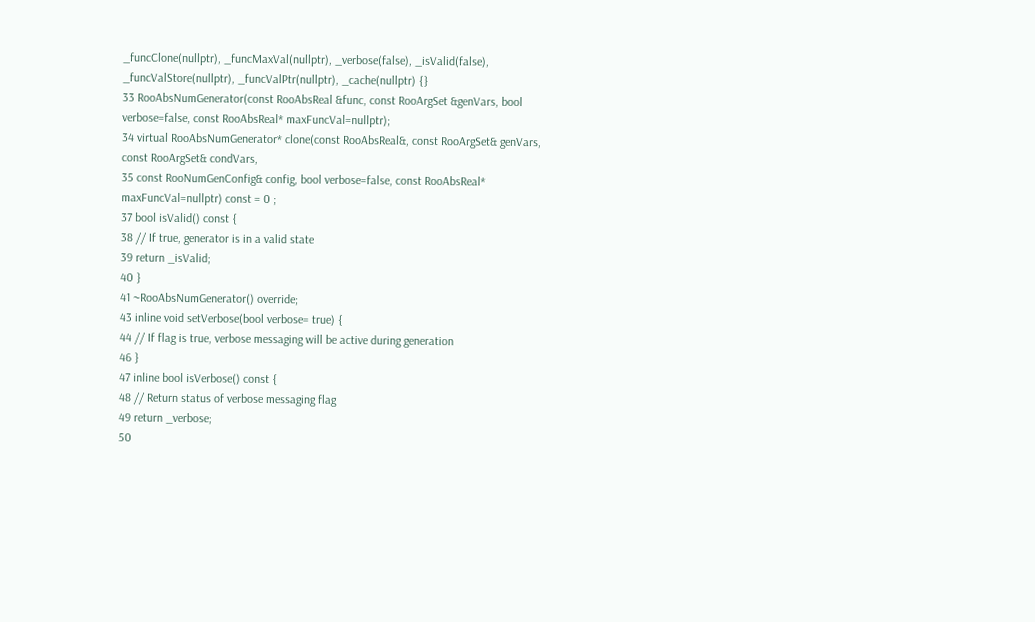_funcClone(nullptr), _funcMaxVal(nullptr), _verbose(false), _isValid(false), _funcValStore(nullptr), _funcValPtr(nullptr), _cache(nullptr) {}
33 RooAbsNumGenerator(const RooAbsReal &func, const RooArgSet &genVars, bool verbose=false, const RooAbsReal* maxFuncVal=nullptr);
34 virtual RooAbsNumGenerator* clone(const RooAbsReal&, const RooArgSet& genVars, const RooArgSet& condVars,
35 const RooNumGenConfig& config, bool verbose=false, const RooAbsReal* maxFuncVal=nullptr) const = 0 ;
37 bool isValid() const {
38 // If true, generator is in a valid state
39 return _isValid;
40 }
41 ~RooAbsNumGenerator() override;
43 inline void setVerbose(bool verbose= true) {
44 // If flag is true, verbose messaging will be active during generation
46 }
47 inline bool isVerbose() const {
48 // Return status of verbose messaging flag
49 return _verbose;
50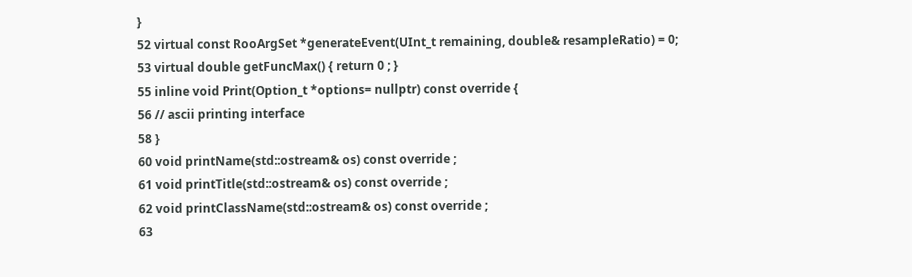}
52 virtual const RooArgSet *generateEvent(UInt_t remaining, double& resampleRatio) = 0;
53 virtual double getFuncMax() { return 0 ; }
55 inline void Print(Option_t *options= nullptr) const override {
56 // ascii printing interface
58 }
60 void printName(std::ostream& os) const override ;
61 void printTitle(std::ostream& os) const override ;
62 void printClassName(std::ostream& os) const override ;
63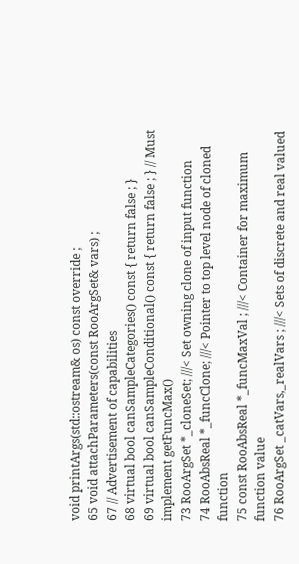void printArgs(std::ostream& os) const override ;
65 void attachParameters(const RooArgSet& vars) ;
67 // Advertisement of capabilities
68 virtual bool canSampleCategories() const { return false ; }
69 virtual bool canSampleConditional() const { return false ; } // Must implement getFuncMax()
73 RooArgSet *_cloneSet; ///< Set owning clone of input function
74 RooAbsReal *_funcClone; ///< Pointer to top level node of cloned function
75 const RooAbsReal *_funcMaxVal ; ///< Container for maximum function value
76 RooArgSet _catVars,_realVars ; ///< Sets of discrete and real valued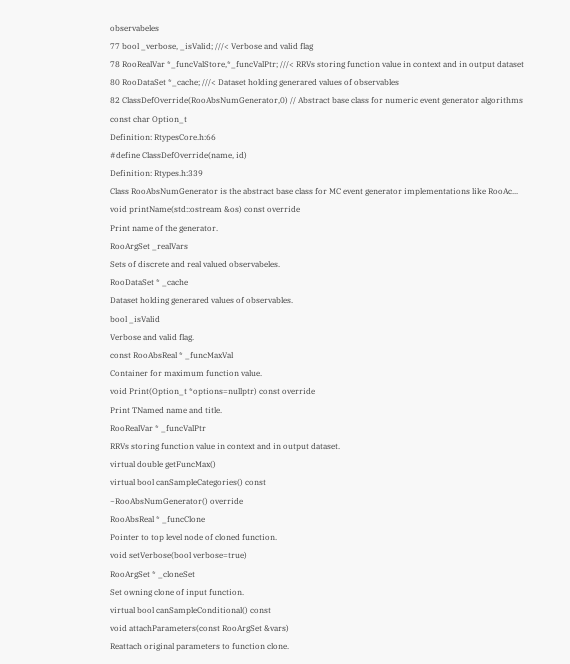observabeles
77 bool _verbose, _isValid; ///< Verbose and valid flag
78 RooRealVar *_funcValStore,*_funcValPtr; ///< RRVs storing function value in context and in output dataset
80 RooDataSet *_cache; ///< Dataset holding generared values of observables
82 ClassDefOverride(RooAbsNumGenerator,0) // Abstract base class for numeric event generator algorithms
const char Option_t
Definition: RtypesCore.h:66
#define ClassDefOverride(name, id)
Definition: Rtypes.h:339
Class RooAbsNumGenerator is the abstract base class for MC event generator implementations like RooAc...
void printName(std::ostream &os) const override
Print name of the generator.
RooArgSet _realVars
Sets of discrete and real valued observabeles.
RooDataSet * _cache
Dataset holding generared values of observables.
bool _isValid
Verbose and valid flag.
const RooAbsReal * _funcMaxVal
Container for maximum function value.
void Print(Option_t *options=nullptr) const override
Print TNamed name and title.
RooRealVar * _funcValPtr
RRVs storing function value in context and in output dataset.
virtual double getFuncMax()
virtual bool canSampleCategories() const
~RooAbsNumGenerator() override
RooAbsReal * _funcClone
Pointer to top level node of cloned function.
void setVerbose(bool verbose=true)
RooArgSet * _cloneSet
Set owning clone of input function.
virtual bool canSampleConditional() const
void attachParameters(const RooArgSet &vars)
Reattach original parameters to function clone.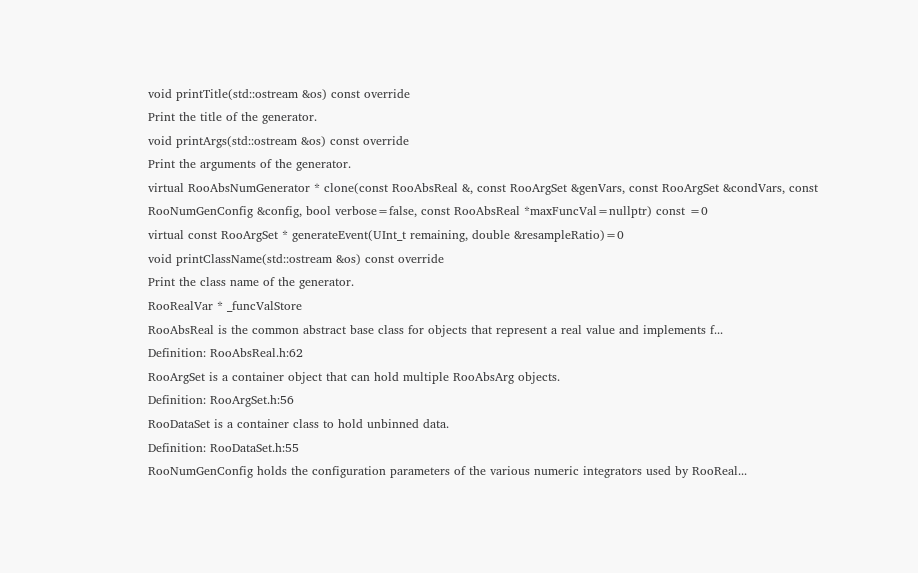void printTitle(std::ostream &os) const override
Print the title of the generator.
void printArgs(std::ostream &os) const override
Print the arguments of the generator.
virtual RooAbsNumGenerator * clone(const RooAbsReal &, const RooArgSet &genVars, const RooArgSet &condVars, const RooNumGenConfig &config, bool verbose=false, const RooAbsReal *maxFuncVal=nullptr) const =0
virtual const RooArgSet * generateEvent(UInt_t remaining, double &resampleRatio)=0
void printClassName(std::ostream &os) const override
Print the class name of the generator.
RooRealVar * _funcValStore
RooAbsReal is the common abstract base class for objects that represent a real value and implements f...
Definition: RooAbsReal.h:62
RooArgSet is a container object that can hold multiple RooAbsArg objects.
Definition: RooArgSet.h:56
RooDataSet is a container class to hold unbinned data.
Definition: RooDataSet.h:55
RooNumGenConfig holds the configuration parameters of the various numeric integrators used by RooReal...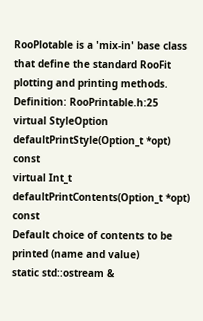RooPlotable is a 'mix-in' base class that define the standard RooFit plotting and printing methods.
Definition: RooPrintable.h:25
virtual StyleOption defaultPrintStyle(Option_t *opt) const
virtual Int_t defaultPrintContents(Option_t *opt) const
Default choice of contents to be printed (name and value)
static std::ostream &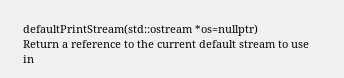defaultPrintStream(std::ostream *os=nullptr)
Return a reference to the current default stream to use in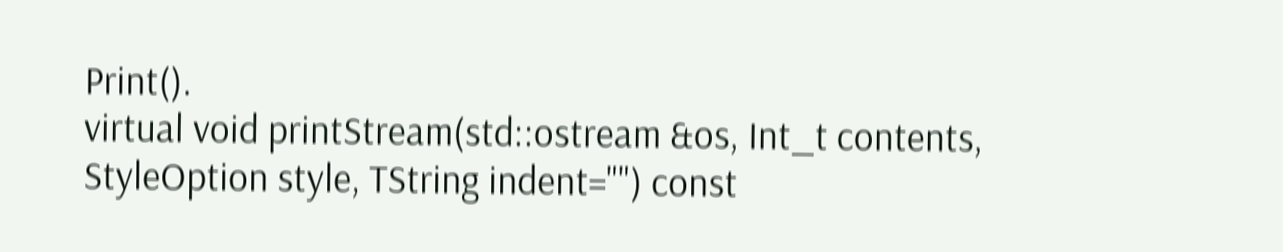Print().
virtual void printStream(std::ostream &os, Int_t contents, StyleOption style, TString indent="") const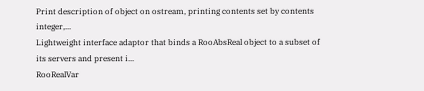Print description of object on ostream, printing contents set by contents integer,...
Lightweight interface adaptor that binds a RooAbsReal object to a subset of its servers and present i...
RooRealVar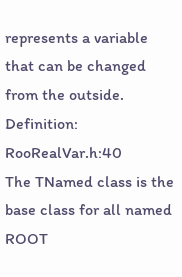represents a variable that can be changed from the outside.
Definition: RooRealVar.h:40
The TNamed class is the base class for all named ROOT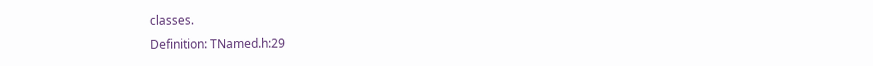classes.
Definition: TNamed.h:29